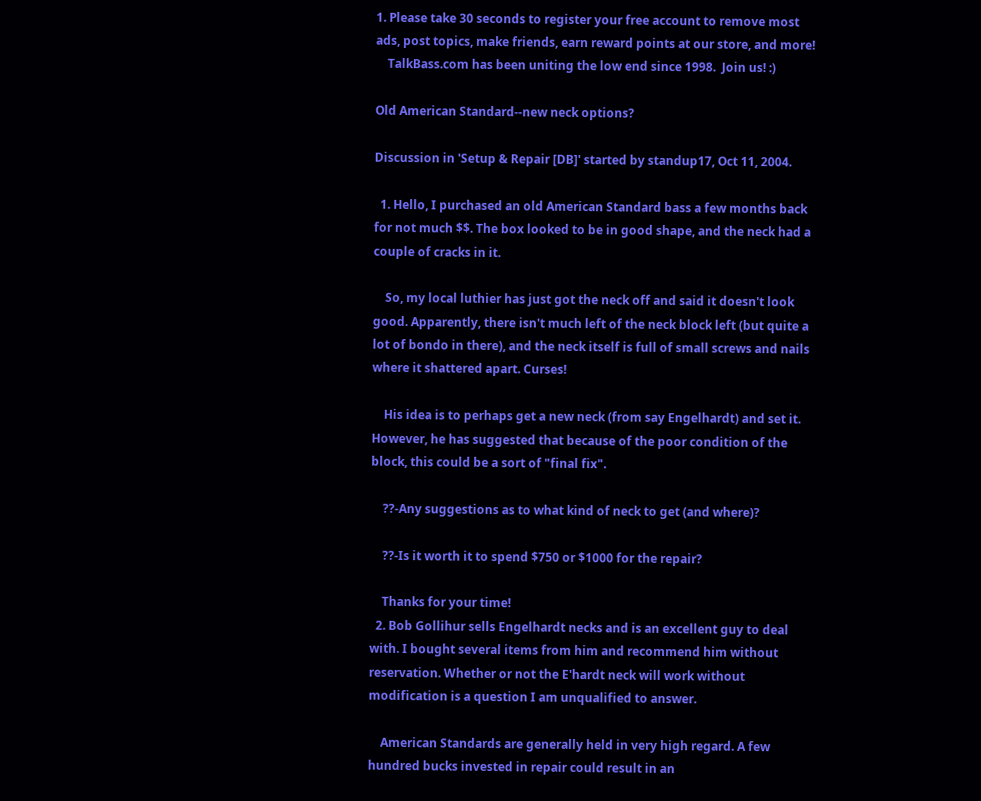1. Please take 30 seconds to register your free account to remove most ads, post topics, make friends, earn reward points at our store, and more!
    TalkBass.com has been uniting the low end since 1998.  Join us! :)

Old American Standard--new neck options?

Discussion in 'Setup & Repair [DB]' started by standup17, Oct 11, 2004.

  1. Hello, I purchased an old American Standard bass a few months back for not much $$. The box looked to be in good shape, and the neck had a couple of cracks in it.

    So, my local luthier has just got the neck off and said it doesn't look good. Apparently, there isn't much left of the neck block left (but quite a lot of bondo in there), and the neck itself is full of small screws and nails where it shattered apart. Curses!

    His idea is to perhaps get a new neck (from say Engelhardt) and set it. However, he has suggested that because of the poor condition of the block, this could be a sort of "final fix".

    ??-Any suggestions as to what kind of neck to get (and where)?

    ??-Is it worth it to spend $750 or $1000 for the repair?

    Thanks for your time!
  2. Bob Gollihur sells Engelhardt necks and is an excellent guy to deal with. I bought several items from him and recommend him without reservation. Whether or not the E'hardt neck will work without modification is a question I am unqualified to answer.

    American Standards are generally held in very high regard. A few hundred bucks invested in repair could result in an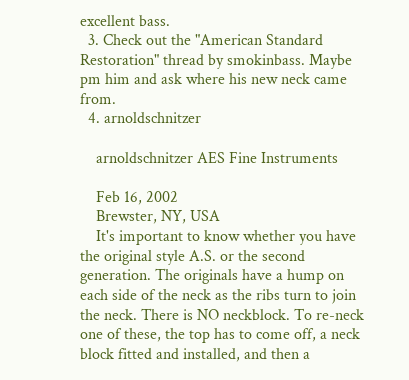excellent bass.
  3. Check out the "American Standard Restoration" thread by smokinbass. Maybe pm him and ask where his new neck came from.
  4. arnoldschnitzer

    arnoldschnitzer AES Fine Instruments

    Feb 16, 2002
    Brewster, NY, USA
    It's important to know whether you have the original style A.S. or the second generation. The originals have a hump on each side of the neck as the ribs turn to join the neck. There is NO neckblock. To re-neck one of these, the top has to come off, a neck block fitted and installed, and then a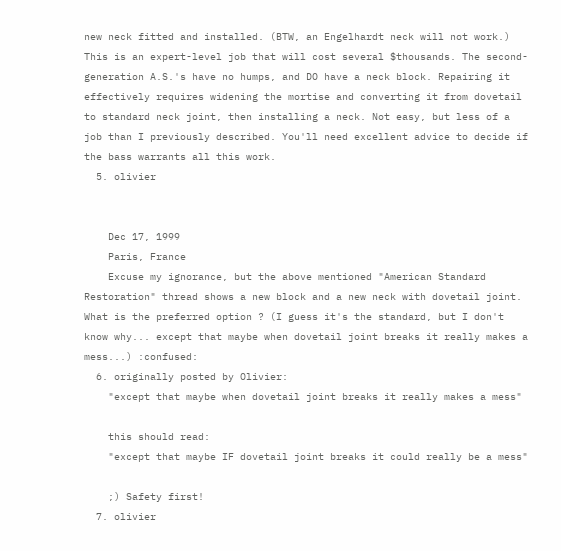new neck fitted and installed. (BTW, an Engelhardt neck will not work.) This is an expert-level job that will cost several $thousands. The second-generation A.S.'s have no humps, and DO have a neck block. Repairing it effectively requires widening the mortise and converting it from dovetail to standard neck joint, then installing a neck. Not easy, but less of a job than I previously described. You'll need excellent advice to decide if the bass warrants all this work.
  5. olivier


    Dec 17, 1999
    Paris, France
    Excuse my ignorance, but the above mentioned "American Standard Restoration" thread shows a new block and a new neck with dovetail joint. What is the preferred option ? (I guess it's the standard, but I don't know why... except that maybe when dovetail joint breaks it really makes a mess...) :confused:
  6. originally posted by Olivier:
    "except that maybe when dovetail joint breaks it really makes a mess"

    this should read:
    "except that maybe IF dovetail joint breaks it could really be a mess"

    ;) Safety first!
  7. olivier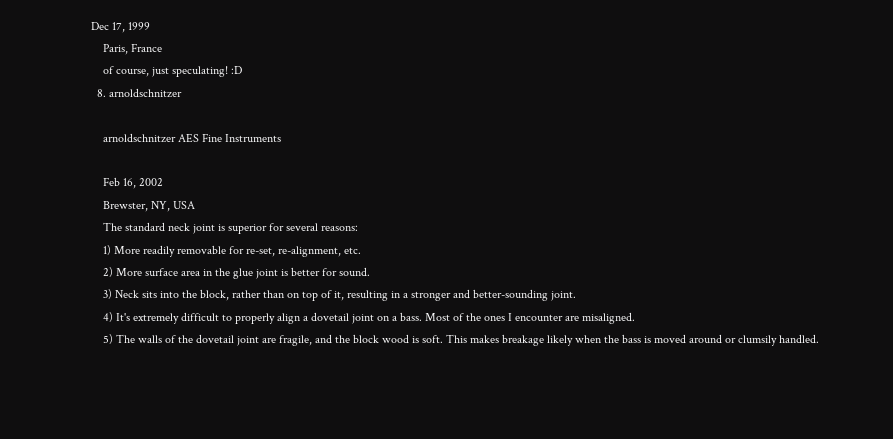Dec 17, 1999
    Paris, France
    of course, just speculating! :D
  8. arnoldschnitzer

    arnoldschnitzer AES Fine Instruments

    Feb 16, 2002
    Brewster, NY, USA
    The standard neck joint is superior for several reasons:
    1) More readily removable for re-set, re-alignment, etc.
    2) More surface area in the glue joint is better for sound.
    3) Neck sits into the block, rather than on top of it, resulting in a stronger and better-sounding joint.
    4) It's extremely difficult to properly align a dovetail joint on a bass. Most of the ones I encounter are misaligned.
    5) The walls of the dovetail joint are fragile, and the block wood is soft. This makes breakage likely when the bass is moved around or clumsily handled.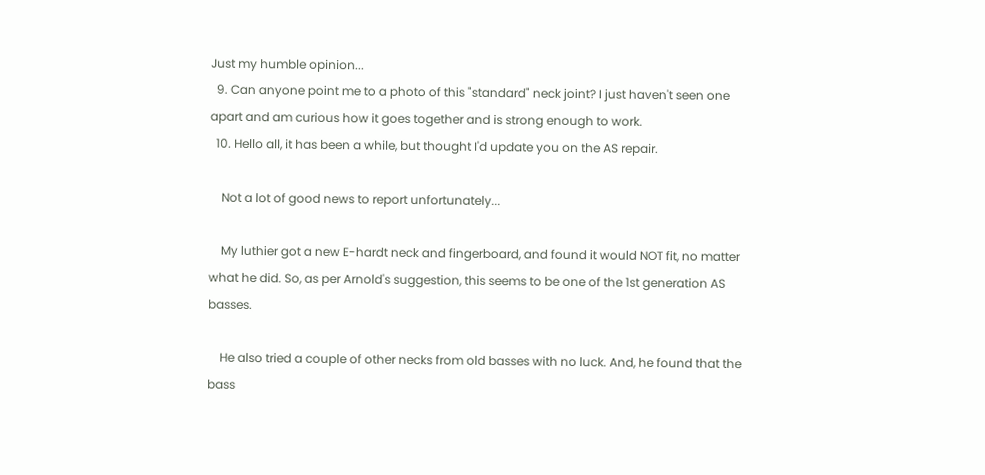Just my humble opinion...
  9. Can anyone point me to a photo of this "standard" neck joint? I just haven't seen one apart and am curious how it goes together and is strong enough to work.
  10. Hello all, it has been a while, but thought I'd update you on the AS repair.

    Not a lot of good news to report unfortunately...

    My luthier got a new E-hardt neck and fingerboard, and found it would NOT fit, no matter what he did. So, as per Arnold's suggestion, this seems to be one of the 1st generation AS basses.

    He also tried a couple of other necks from old basses with no luck. And, he found that the bass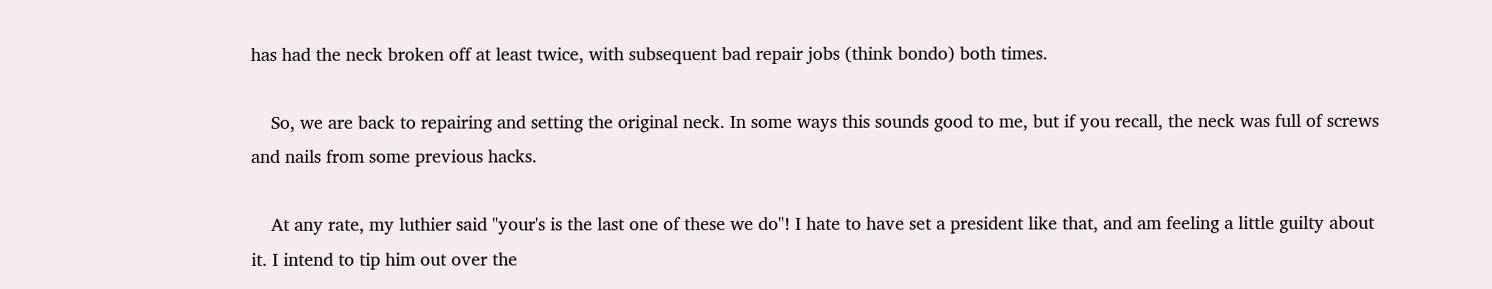has had the neck broken off at least twice, with subsequent bad repair jobs (think bondo) both times.

    So, we are back to repairing and setting the original neck. In some ways this sounds good to me, but if you recall, the neck was full of screws and nails from some previous hacks.

    At any rate, my luthier said "your's is the last one of these we do"! I hate to have set a president like that, and am feeling a little guilty about it. I intend to tip him out over the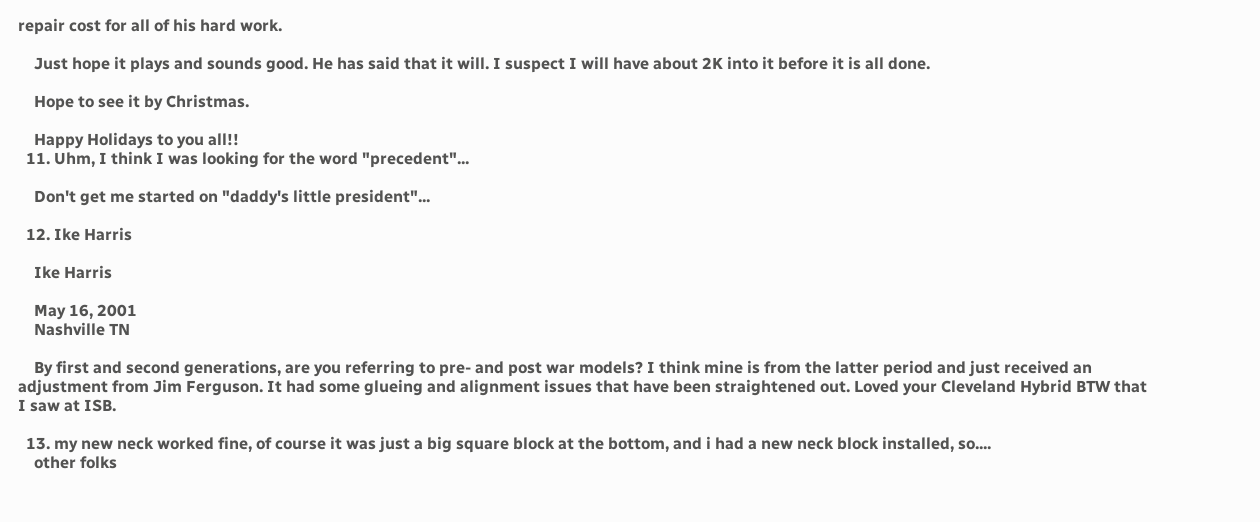repair cost for all of his hard work.

    Just hope it plays and sounds good. He has said that it will. I suspect I will have about 2K into it before it is all done.

    Hope to see it by Christmas.

    Happy Holidays to you all!!
  11. Uhm, I think I was looking for the word "precedent"...

    Don't get me started on "daddy's little president"...

  12. Ike Harris

    Ike Harris

    May 16, 2001
    Nashville TN

    By first and second generations, are you referring to pre- and post war models? I think mine is from the latter period and just received an adjustment from Jim Ferguson. It had some glueing and alignment issues that have been straightened out. Loved your Cleveland Hybrid BTW that I saw at ISB.

  13. my new neck worked fine, of course it was just a big square block at the bottom, and i had a new neck block installed, so....
    other folks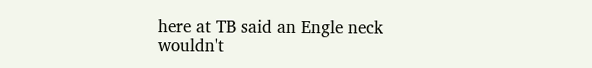here at TB said an Engle neck wouldn't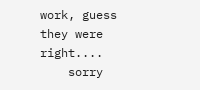work, guess they were right....
    sorry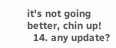it's not going better, chin up!
  14. any update?